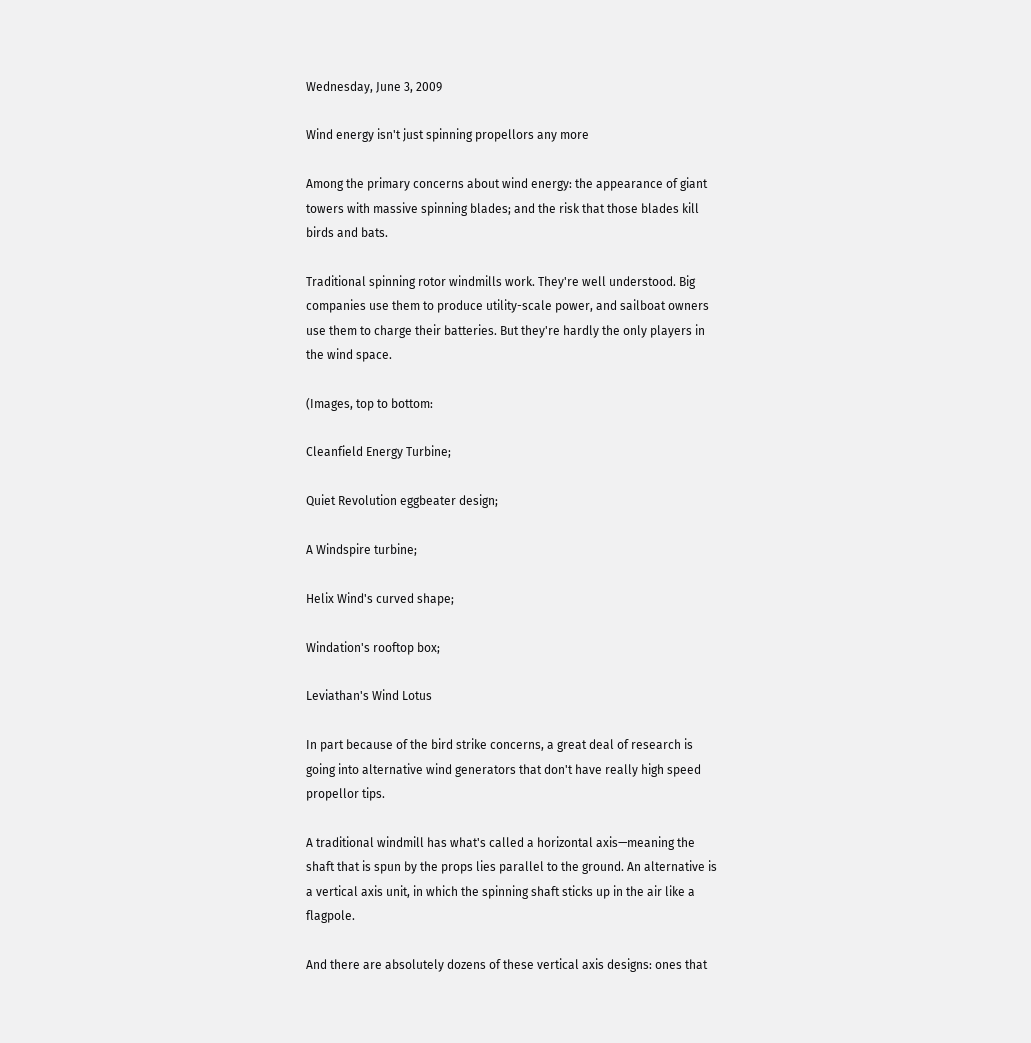Wednesday, June 3, 2009

Wind energy isn't just spinning propellors any more

Among the primary concerns about wind energy: the appearance of giant towers with massive spinning blades; and the risk that those blades kill birds and bats.

Traditional spinning rotor windmills work. They're well understood. Big companies use them to produce utility-scale power, and sailboat owners use them to charge their batteries. But they're hardly the only players in the wind space.

(Images, top to bottom:

Cleanfield Energy Turbine;

Quiet Revolution eggbeater design;

A Windspire turbine;

Helix Wind's curved shape;

Windation's rooftop box;

Leviathan's Wind Lotus

In part because of the bird strike concerns, a great deal of research is going into alternative wind generators that don't have really high speed propellor tips.

A traditional windmill has what's called a horizontal axis—meaning the shaft that is spun by the props lies parallel to the ground. An alternative is a vertical axis unit, in which the spinning shaft sticks up in the air like a flagpole.

And there are absolutely dozens of these vertical axis designs: ones that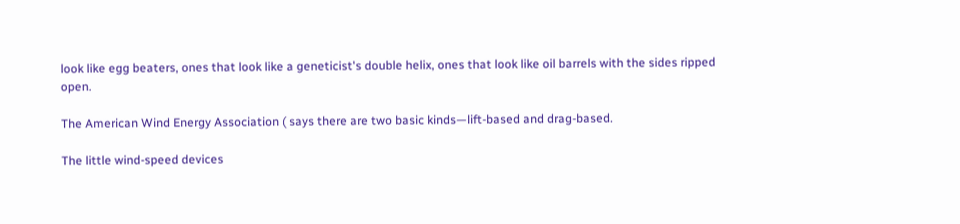look like egg beaters, ones that look like a geneticist's double helix, ones that look like oil barrels with the sides ripped open.

The American Wind Energy Association ( says there are two basic kinds—lift-based and drag-based.

The little wind-speed devices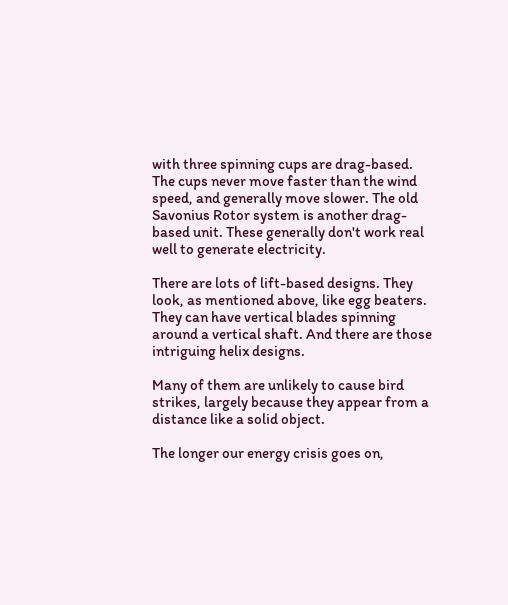with three spinning cups are drag-based. The cups never move faster than the wind speed, and generally move slower. The old Savonius Rotor system is another drag-based unit. These generally don't work real well to generate electricity.

There are lots of lift-based designs. They look, as mentioned above, like egg beaters. They can have vertical blades spinning around a vertical shaft. And there are those intriguing helix designs.

Many of them are unlikely to cause bird strikes, largely because they appear from a distance like a solid object.

The longer our energy crisis goes on,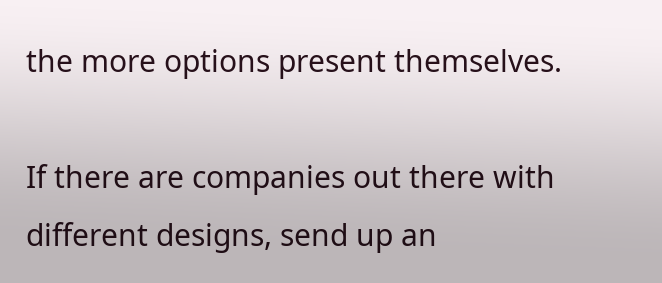the more options present themselves.

If there are companies out there with different designs, send up an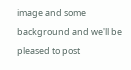image and some background and we'll be pleased to post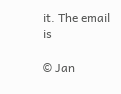it. The email is

© Jan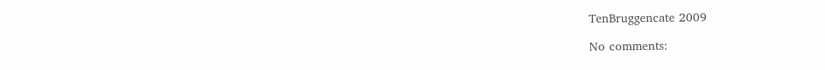TenBruggencate 2009

No comments: